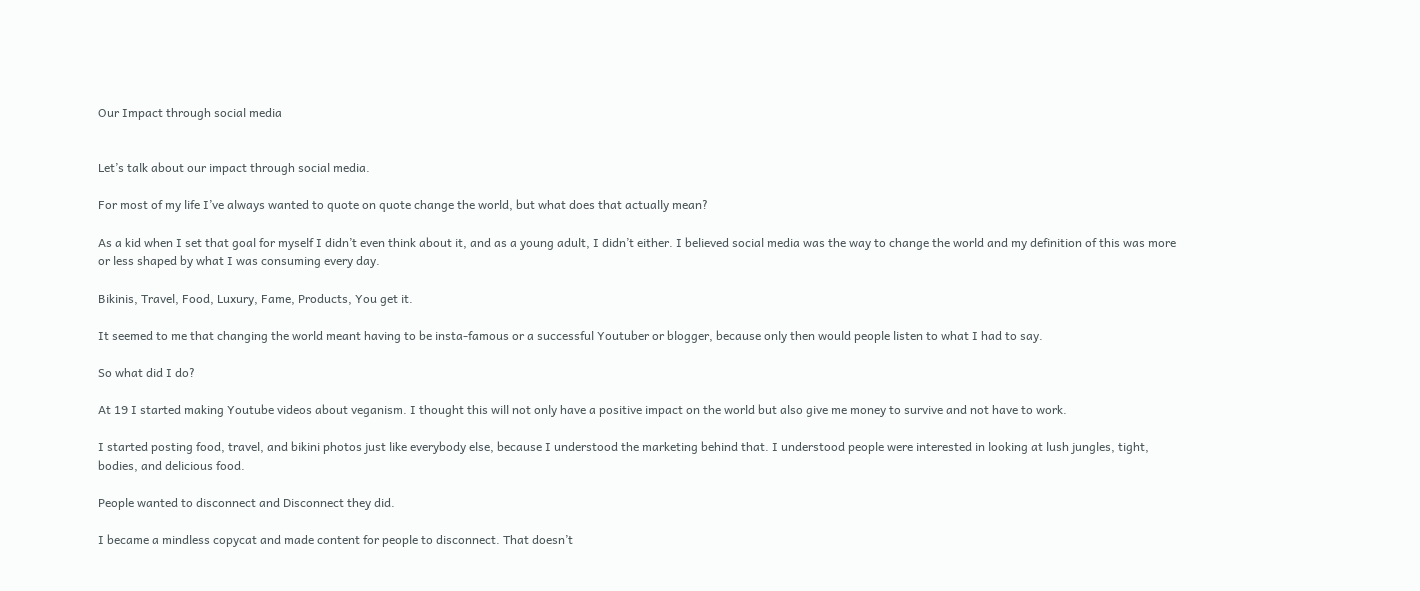Our Impact through social media


Let’s talk about our impact through social media.

For most of my life I’ve always wanted to quote on quote change the world, but what does that actually mean?

As a kid when I set that goal for myself I didn’t even think about it, and as a young adult, I didn’t either. I believed social media was the way to change the world and my definition of this was more or less shaped by what I was consuming every day.

Bikinis, Travel, Food, Luxury, Fame, Products, You get it.

It seemed to me that changing the world meant having to be insta-famous or a successful Youtuber or blogger, because only then would people listen to what I had to say.

So what did I do?

At 19 I started making Youtube videos about veganism. I thought this will not only have a positive impact on the world but also give me money to survive and not have to work.

I started posting food, travel, and bikini photos just like everybody else, because I understood the marketing behind that. I understood people were interested in looking at lush jungles, tight, bodies, and delicious food.

People wanted to disconnect and Disconnect they did.

I became a mindless copycat and made content for people to disconnect. That doesn’t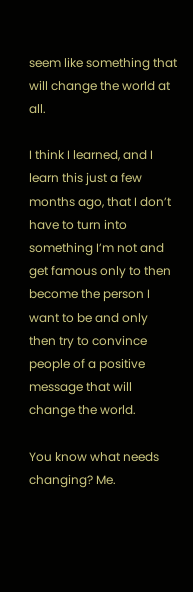seem like something that will change the world at all.

I think I learned, and I learn this just a few months ago, that I don’t have to turn into something I’m not and get famous only to then become the person I want to be and only then try to convince people of a positive message that will change the world.

You know what needs changing? Me.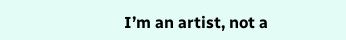I’m an artist, not a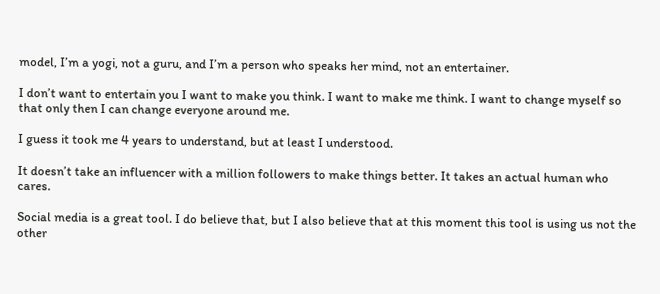model, I’m a yogi, not a guru, and I’m a person who speaks her mind, not an entertainer.

I don’t want to entertain you I want to make you think. I want to make me think. I want to change myself so that only then I can change everyone around me.

I guess it took me 4 years to understand, but at least I understood.

It doesn’t take an influencer with a million followers to make things better. It takes an actual human who cares.

Social media is a great tool. I do believe that, but I also believe that at this moment this tool is using us not the other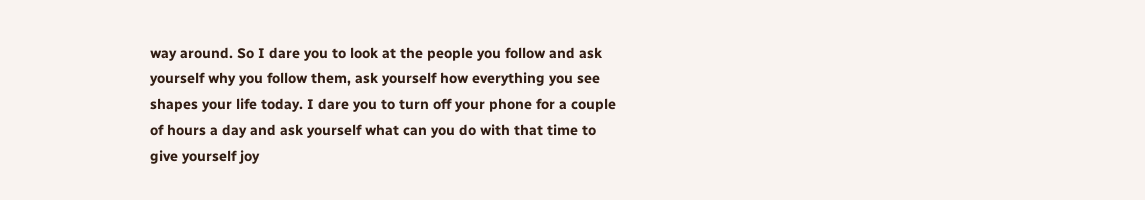way around. So I dare you to look at the people you follow and ask yourself why you follow them, ask yourself how everything you see shapes your life today. I dare you to turn off your phone for a couple of hours a day and ask yourself what can you do with that time to give yourself joy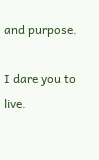and purpose.

I dare you to live.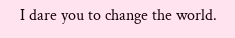I dare you to change the world.